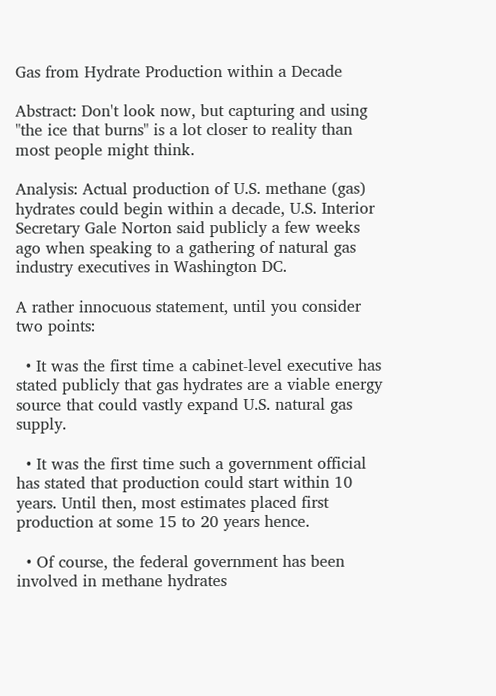Gas from Hydrate Production within a Decade

Abstract: Don't look now, but capturing and using "the ice that burns" is a lot closer to reality than most people might think.

Analysis: Actual production of U.S. methane (gas) hydrates could begin within a decade, U.S. Interior Secretary Gale Norton said publicly a few weeks ago when speaking to a gathering of natural gas industry executives in Washington DC.

A rather innocuous statement, until you consider two points:

  • It was the first time a cabinet-level executive has stated publicly that gas hydrates are a viable energy source that could vastly expand U.S. natural gas supply.

  • It was the first time such a government official has stated that production could start within 10 years. Until then, most estimates placed first production at some 15 to 20 years hence.

  • Of course, the federal government has been involved in methane hydrates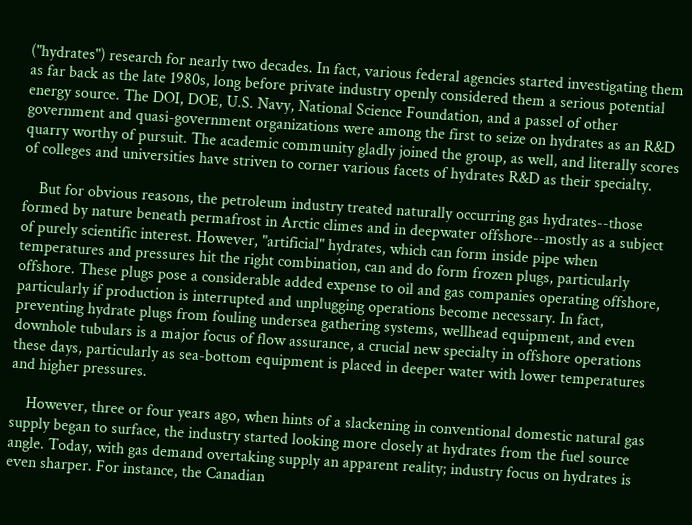("hydrates") research for nearly two decades. In fact, various federal agencies started investigating them as far back as the late 1980s, long before private industry openly considered them a serious potential energy source. The DOI, DOE, U.S. Navy, National Science Foundation, and a passel of other government and quasi-government organizations were among the first to seize on hydrates as an R&D quarry worthy of pursuit. The academic community gladly joined the group, as well, and literally scores of colleges and universities have striven to corner various facets of hydrates R&D as their specialty.

    But for obvious reasons, the petroleum industry treated naturally occurring gas hydrates--those formed by nature beneath permafrost in Arctic climes and in deepwater offshore--mostly as a subject of purely scientific interest. However, "artificial" hydrates, which can form inside pipe when temperatures and pressures hit the right combination, can and do form frozen plugs, particularly offshore. These plugs pose a considerable added expense to oil and gas companies operating offshore, particularly if production is interrupted and unplugging operations become necessary. In fact, preventing hydrate plugs from fouling undersea gathering systems, wellhead equipment, and even downhole tubulars is a major focus of flow assurance, a crucial new specialty in offshore operations these days, particularly as sea-bottom equipment is placed in deeper water with lower temperatures and higher pressures.

    However, three or four years ago, when hints of a slackening in conventional domestic natural gas supply began to surface, the industry started looking more closely at hydrates from the fuel source angle. Today, with gas demand overtaking supply an apparent reality; industry focus on hydrates is even sharper. For instance, the Canadian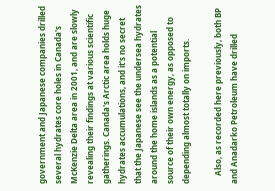government and Japanese companies drilled several hydrates core holes in Canada's McKenzie Delta area in 2001, and are slowly revealing their findings at various scientific gatherings. Canada's Arctic area holds huge hydrates accumulations, and it's no secret that the Japanese see the undersea hydrates around the home islands as a potential source of their own energy, as opposed to depending almost totally on imports.

    Also, as recorded here previously, both BP and Anadarko Petroleum have drilled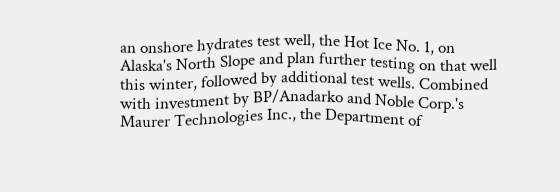an onshore hydrates test well, the Hot Ice No. 1, on Alaska's North Slope and plan further testing on that well this winter, followed by additional test wells. Combined with investment by BP/Anadarko and Noble Corp.'s Maurer Technologies Inc., the Department of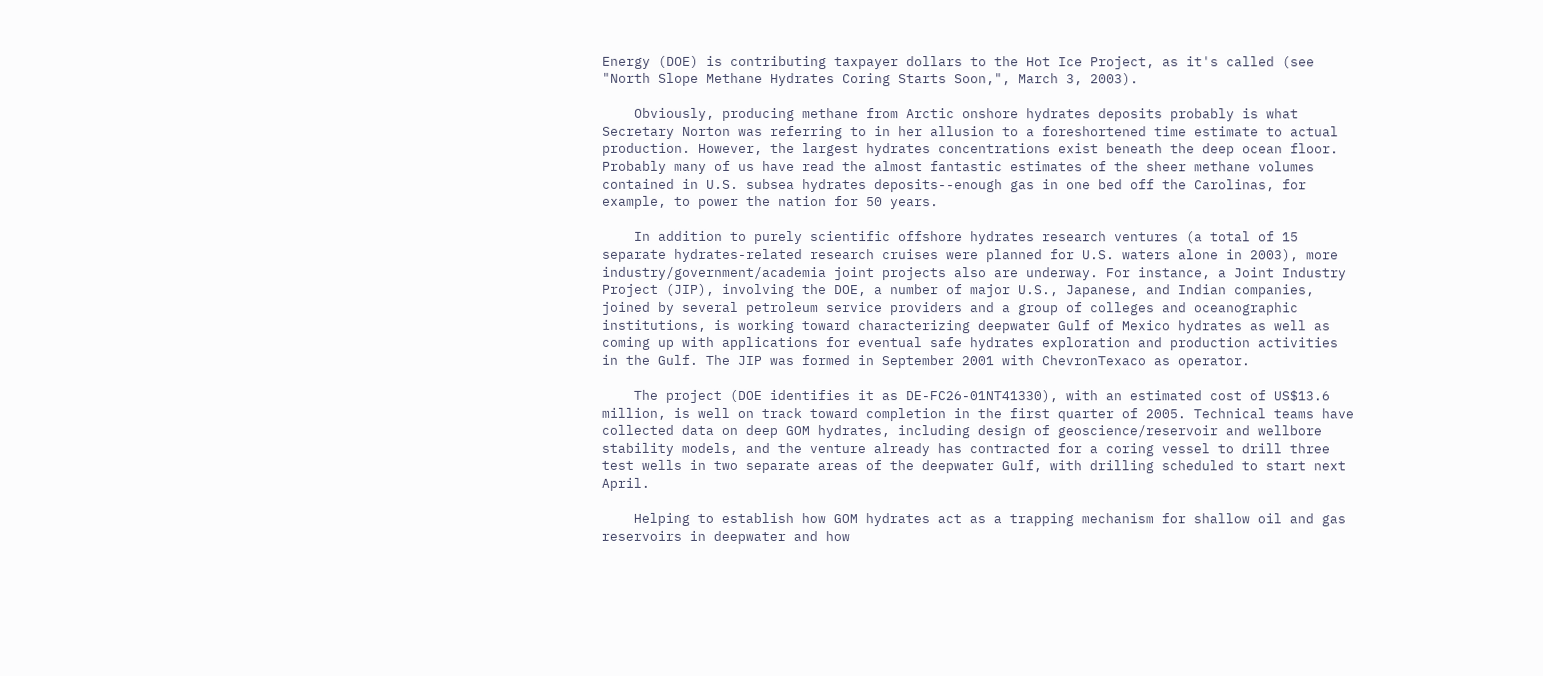Energy (DOE) is contributing taxpayer dollars to the Hot Ice Project, as it's called (see "North Slope Methane Hydrates Coring Starts Soon,", March 3, 2003).

    Obviously, producing methane from Arctic onshore hydrates deposits probably is what Secretary Norton was referring to in her allusion to a foreshortened time estimate to actual production. However, the largest hydrates concentrations exist beneath the deep ocean floor. Probably many of us have read the almost fantastic estimates of the sheer methane volumes contained in U.S. subsea hydrates deposits--enough gas in one bed off the Carolinas, for example, to power the nation for 50 years.

    In addition to purely scientific offshore hydrates research ventures (a total of 15 separate hydrates-related research cruises were planned for U.S. waters alone in 2003), more industry/government/academia joint projects also are underway. For instance, a Joint Industry Project (JIP), involving the DOE, a number of major U.S., Japanese, and Indian companies, joined by several petroleum service providers and a group of colleges and oceanographic institutions, is working toward characterizing deepwater Gulf of Mexico hydrates as well as coming up with applications for eventual safe hydrates exploration and production activities in the Gulf. The JIP was formed in September 2001 with ChevronTexaco as operator.

    The project (DOE identifies it as DE-FC26-01NT41330), with an estimated cost of US$13.6 million, is well on track toward completion in the first quarter of 2005. Technical teams have collected data on deep GOM hydrates, including design of geoscience/reservoir and wellbore stability models, and the venture already has contracted for a coring vessel to drill three test wells in two separate areas of the deepwater Gulf, with drilling scheduled to start next April.

    Helping to establish how GOM hydrates act as a trapping mechanism for shallow oil and gas reservoirs in deepwater and how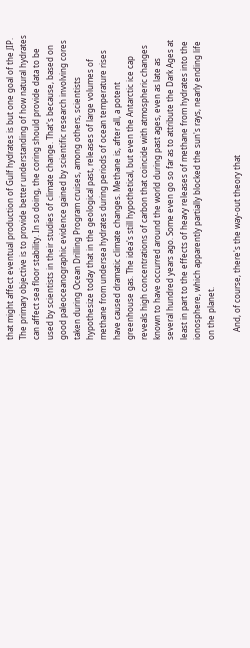that might affect eventual production of Gulf hydrates is but one goal of the JIP. The primary objective is to provide better understanding of how natural hydrates can affect sea floor stability. In so doing, the coring should provide data to be used by scientists in their studies of climate change. That's because, based on good paleoceanographic evidence gained by scientific research involving cores taken during Ocean Drilling Program cruises, among others, scientists hypothesize today that in the geological past, releases of large volumes of methane from undersea hydrates during periods of ocean temperature rises have caused dramatic climate changes. Methane is, after all, a potent greenhouse gas. The idea's still hypothetical, but even the Antarctic ice cap reveals high concentrations of carbon that coincide with atmospheric changes known to have occurred around the world during past ages, even as late as several hundred years ago. Some even go so far as to attribute the Dark Ages at least in part to the effects of heavy releases of methane from hydrates into the ionosphere, which apparently partially blocked the sun's rays, nearly ending life on the planet.

    And, of course, there's the way-out theory that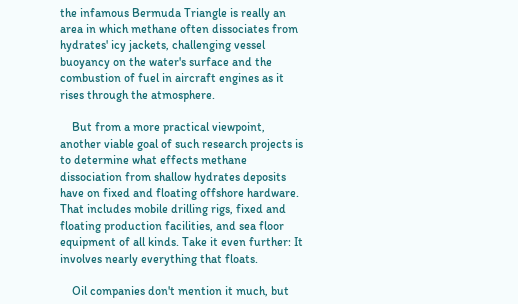the infamous Bermuda Triangle is really an area in which methane often dissociates from hydrates' icy jackets, challenging vessel buoyancy on the water's surface and the combustion of fuel in aircraft engines as it rises through the atmosphere.

    But from a more practical viewpoint, another viable goal of such research projects is to determine what effects methane dissociation from shallow hydrates deposits have on fixed and floating offshore hardware. That includes mobile drilling rigs, fixed and floating production facilities, and sea floor equipment of all kinds. Take it even further: It involves nearly everything that floats.

    Oil companies don't mention it much, but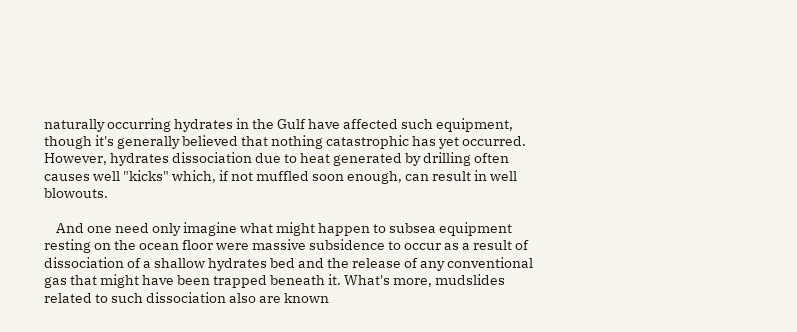naturally occurring hydrates in the Gulf have affected such equipment, though it's generally believed that nothing catastrophic has yet occurred. However, hydrates dissociation due to heat generated by drilling often causes well "kicks" which, if not muffled soon enough, can result in well blowouts.

    And one need only imagine what might happen to subsea equipment resting on the ocean floor were massive subsidence to occur as a result of dissociation of a shallow hydrates bed and the release of any conventional gas that might have been trapped beneath it. What's more, mudslides related to such dissociation also are known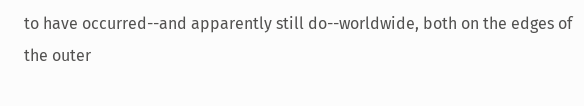to have occurred--and apparently still do--worldwide, both on the edges of the outer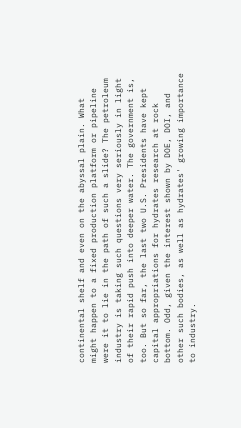continental shelf and even on the abyssal plain. What might happen to a fixed production platform or pipeline were it to lie in the path of such a slide? The petroleum industry is taking such questions very seriously in light of their rapid push into deeper water. The government is, too. But so far, the last two U.S. Presidents have kept capital appropriations for hydrates research at rock bottom. Odd, given the interest shown by DOE, DOI, and other such bodies, as well as hydrates' growing importance to industry.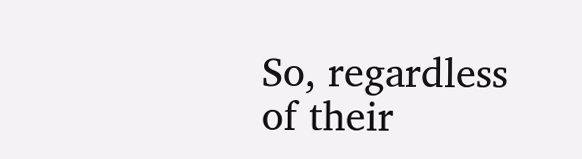So, regardless of their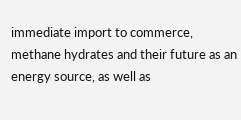immediate import to commerce, methane hydrates and their future as an energy source, as well as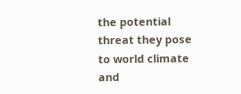the potential threat they pose to world climate and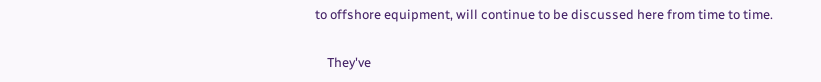to offshore equipment, will continue to be discussed here from time to time.

    They've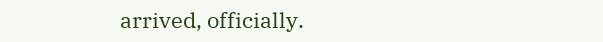arrived, officially.